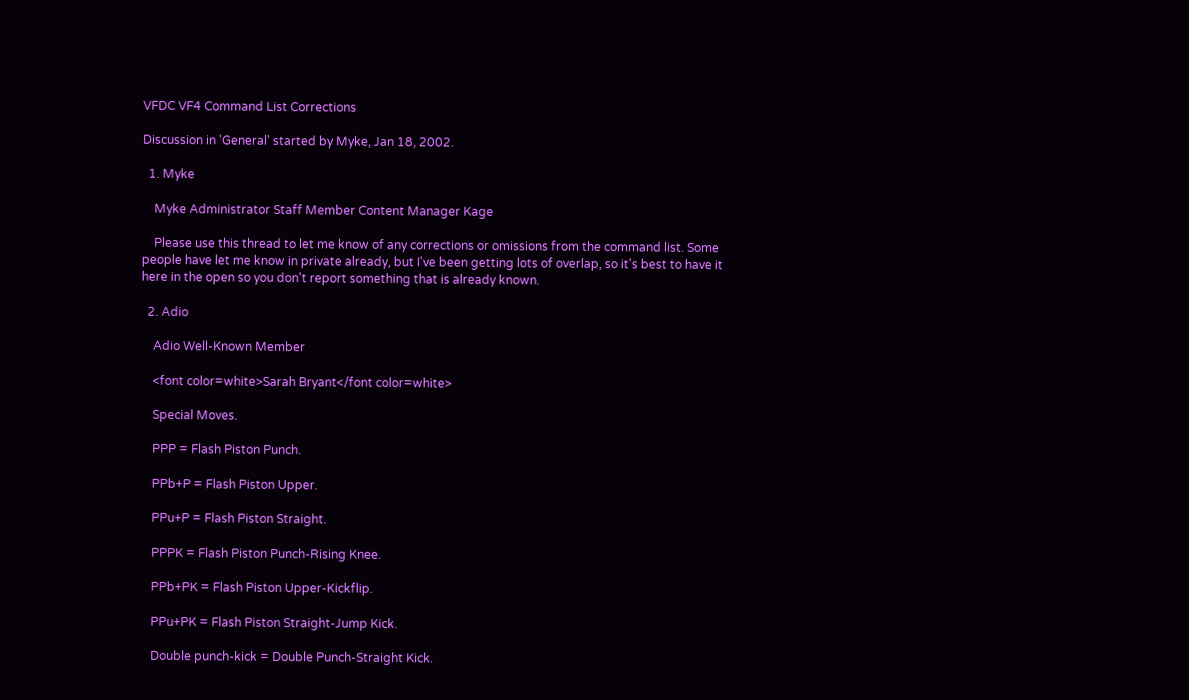VFDC VF4 Command List Corrections

Discussion in 'General' started by Myke, Jan 18, 2002.

  1. Myke

    Myke Administrator Staff Member Content Manager Kage

    Please use this thread to let me know of any corrections or omissions from the command list. Some people have let me know in private already, but I've been getting lots of overlap, so it's best to have it here in the open so you don't report something that is already known.

  2. Adio

    Adio Well-Known Member

    <font color=white>Sarah Bryant</font color=white>

    Special Moves.

    PPP = Flash Piston Punch.

    PPb+P = Flash Piston Upper.

    PPu+P = Flash Piston Straight.

    PPPK = Flash Piston Punch-Rising Knee.

    PPb+PK = Flash Piston Upper-Kickflip.

    PPu+PK = Flash Piston Straight-Jump Kick.

    Double punch-kick = Double Punch-Straight Kick.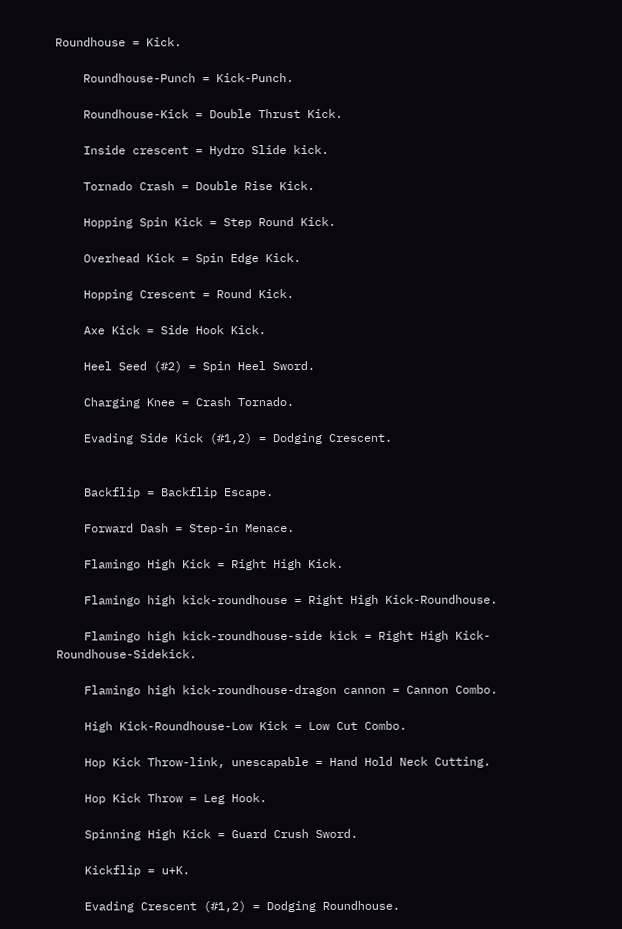Roundhouse = Kick.

    Roundhouse-Punch = Kick-Punch.

    Roundhouse-Kick = Double Thrust Kick.

    Inside crescent = Hydro Slide kick.

    Tornado Crash = Double Rise Kick.

    Hopping Spin Kick = Step Round Kick.

    Overhead Kick = Spin Edge Kick.

    Hopping Crescent = Round Kick.

    Axe Kick = Side Hook Kick.

    Heel Seed (#2) = Spin Heel Sword.

    Charging Knee = Crash Tornado.

    Evading Side Kick (#1,2) = Dodging Crescent.


    Backflip = Backflip Escape.

    Forward Dash = Step-in Menace.

    Flamingo High Kick = Right High Kick.

    Flamingo high kick-roundhouse = Right High Kick-Roundhouse.

    Flamingo high kick-roundhouse-side kick = Right High Kick-Roundhouse-Sidekick.

    Flamingo high kick-roundhouse-dragon cannon = Cannon Combo.

    High Kick-Roundhouse-Low Kick = Low Cut Combo.

    Hop Kick Throw-link, unescapable = Hand Hold Neck Cutting.

    Hop Kick Throw = Leg Hook.

    Spinning High Kick = Guard Crush Sword.

    Kickflip = u+K.

    Evading Crescent (#1,2) = Dodging Roundhouse.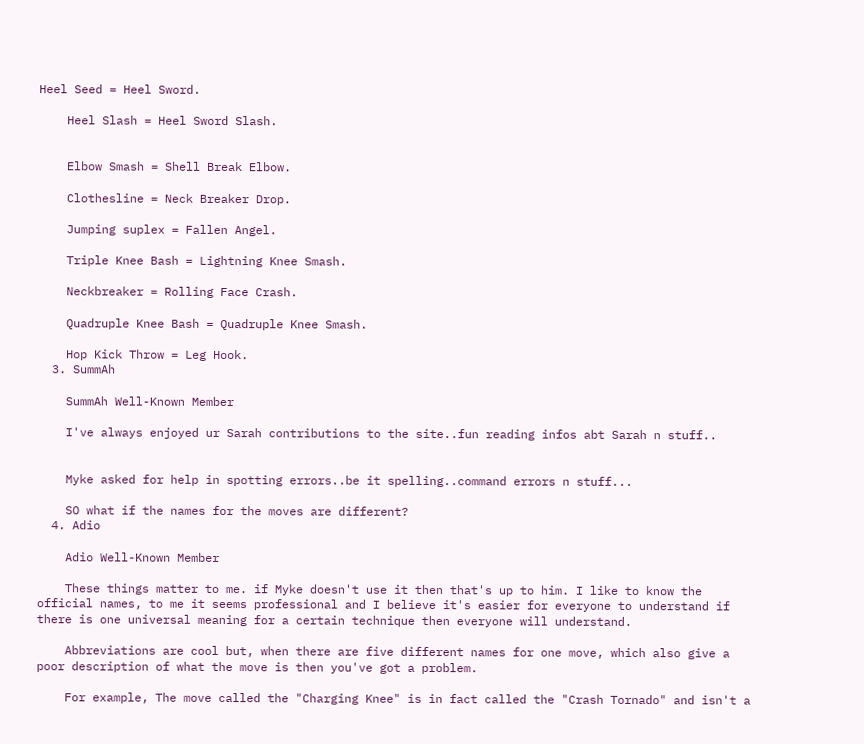Heel Seed = Heel Sword.

    Heel Slash = Heel Sword Slash.


    Elbow Smash = Shell Break Elbow.

    Clothesline = Neck Breaker Drop.

    Jumping suplex = Fallen Angel.

    Triple Knee Bash = Lightning Knee Smash.

    Neckbreaker = Rolling Face Crash.

    Quadruple Knee Bash = Quadruple Knee Smash.

    Hop Kick Throw = Leg Hook.
  3. SummAh

    SummAh Well-Known Member

    I've always enjoyed ur Sarah contributions to the site..fun reading infos abt Sarah n stuff..


    Myke asked for help in spotting errors..be it spelling..command errors n stuff...

    SO what if the names for the moves are different?
  4. Adio

    Adio Well-Known Member

    These things matter to me. if Myke doesn't use it then that's up to him. I like to know the official names, to me it seems professional and I believe it's easier for everyone to understand if there is one universal meaning for a certain technique then everyone will understand.

    Abbreviations are cool but, when there are five different names for one move, which also give a poor description of what the move is then you've got a problem.

    For example, The move called the "Charging Knee" is in fact called the "Crash Tornado" and isn't a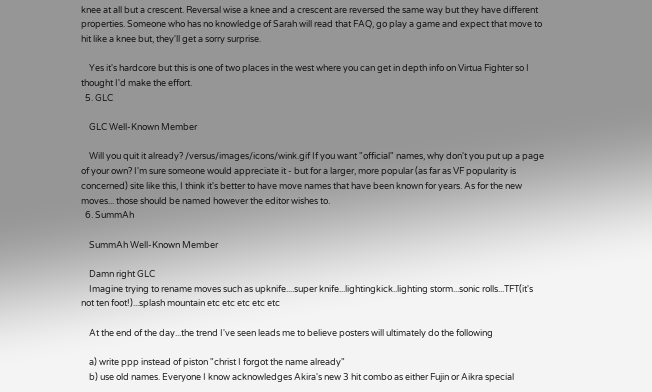knee at all but a crescent. Reversal wise a knee and a crescent are reversed the same way but they have different properties. Someone who has no knowledge of Sarah will read that FAQ, go play a game and expect that move to hit like a knee but, they'll get a sorry surprise.

    Yes it's hardcore but this is one of two places in the west where you can get in depth info on Virtua Fighter so I thought I'd make the effort.
  5. GLC

    GLC Well-Known Member

    Will you quit it already? /versus/images/icons/wink.gif If you want "official" names, why don't you put up a page of your own? I'm sure someone would appreciate it - but for a larger, more popular (as far as VF popularity is concerned) site like this, I think it's better to have move names that have been known for years. As for the new moves... those should be named however the editor wishes to.
  6. SummAh

    SummAh Well-Known Member

    Damn right GLC
    Imagine trying to rename moves such as upknife....super knife...lightingkick..lighting storm...sonic rolls...TFT(it's not ten foot!)...splash mountain etc etc etc etc etc

    At the end of the day...the trend I've seen leads me to believe posters will ultimately do the following

    a) write ppp instead of piston "christ I forgot the name already"
    b) use old names. Everyone I know acknowledges Akira's new 3 hit combo as either Fujin or Aikra special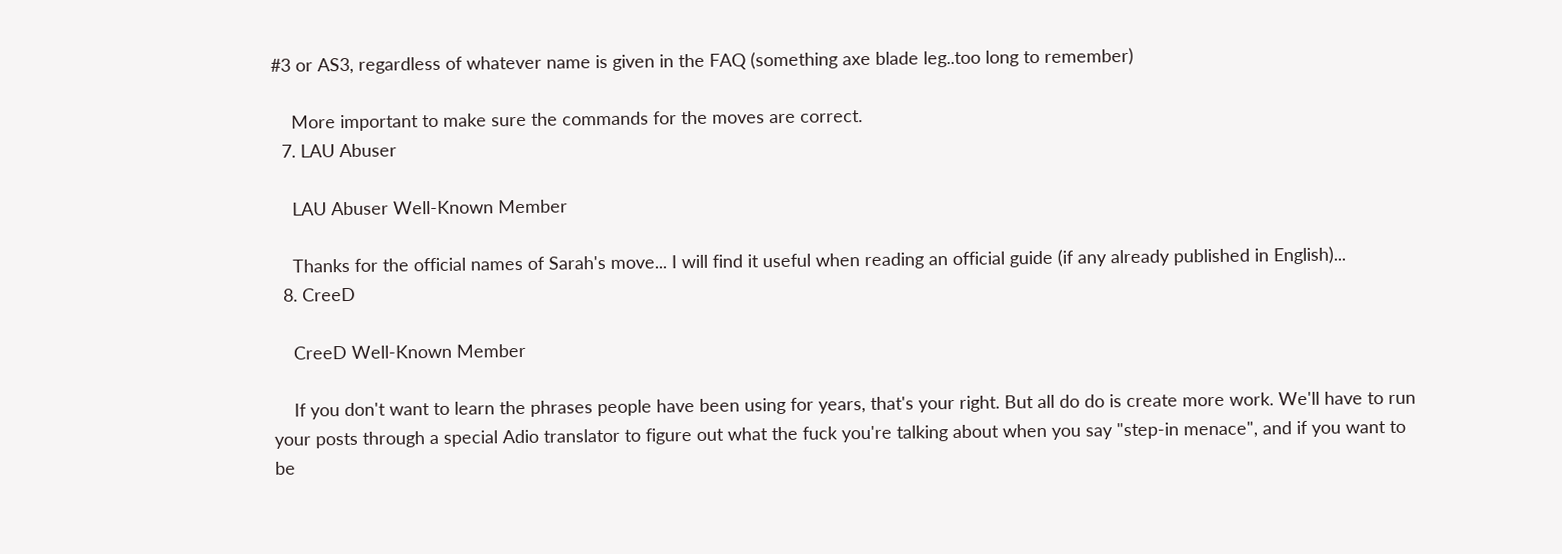#3 or AS3, regardless of whatever name is given in the FAQ (something axe blade leg..too long to remember)

    More important to make sure the commands for the moves are correct.
  7. LAU Abuser

    LAU Abuser Well-Known Member

    Thanks for the official names of Sarah's move... I will find it useful when reading an official guide (if any already published in English)...
  8. CreeD

    CreeD Well-Known Member

    If you don't want to learn the phrases people have been using for years, that's your right. But all do do is create more work. We'll have to run your posts through a special Adio translator to figure out what the fuck you're talking about when you say "step-in menace", and if you want to be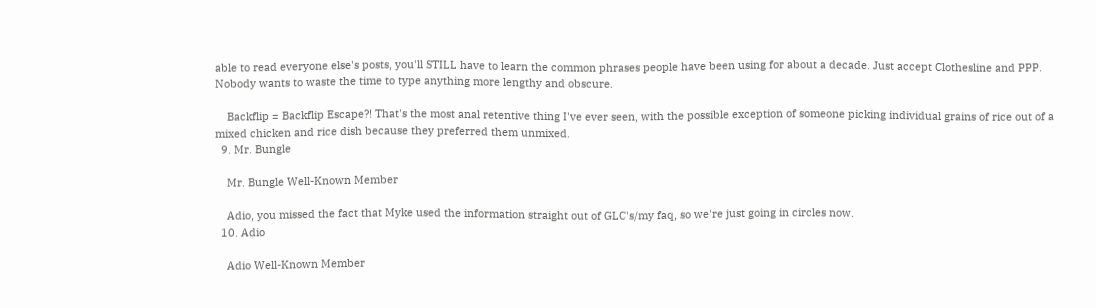able to read everyone else's posts, you'll STILL have to learn the common phrases people have been using for about a decade. Just accept Clothesline and PPP. Nobody wants to waste the time to type anything more lengthy and obscure.

    Backflip = Backflip Escape?! That's the most anal retentive thing I've ever seen, with the possible exception of someone picking individual grains of rice out of a mixed chicken and rice dish because they preferred them unmixed.
  9. Mr. Bungle

    Mr. Bungle Well-Known Member

    Adio, you missed the fact that Myke used the information straight out of GLC's/my faq, so we're just going in circles now.
  10. Adio

    Adio Well-Known Member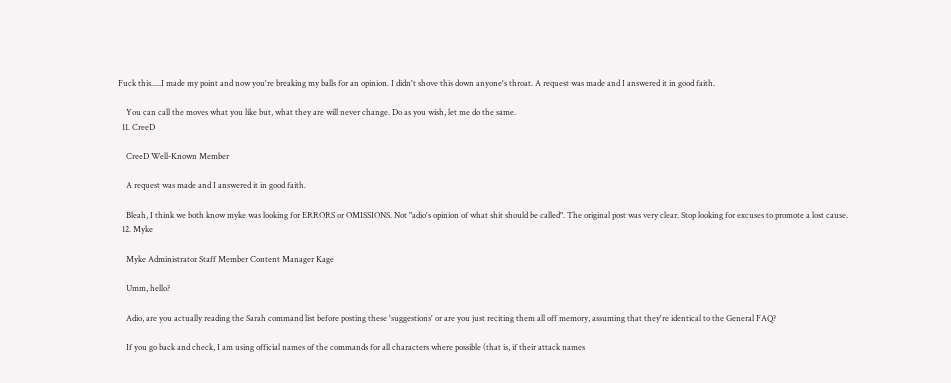Fuck this.....I made my point and now you're breaking my balls for an opinion. I didn't shove this down anyone's throat. A request was made and I answered it in good faith.

    You can call the moves what you like but, what they are will never change. Do as you wish, let me do the same.
  11. CreeD

    CreeD Well-Known Member

    A request was made and I answered it in good faith.

    Bleah, I think we both know myke was looking for ERRORS or OMISSIONS. Not "adio's opinion of what shit should be called". The original post was very clear. Stop looking for excuses to promote a lost cause.
  12. Myke

    Myke Administrator Staff Member Content Manager Kage

    Umm, hello?

    Adio, are you actually reading the Sarah command list before posting these 'suggestions' or are you just reciting them all off memory, assuming that they're identical to the General FAQ?

    If you go back and check, I am using official names of the commands for all characters where possible (that is, if their attack names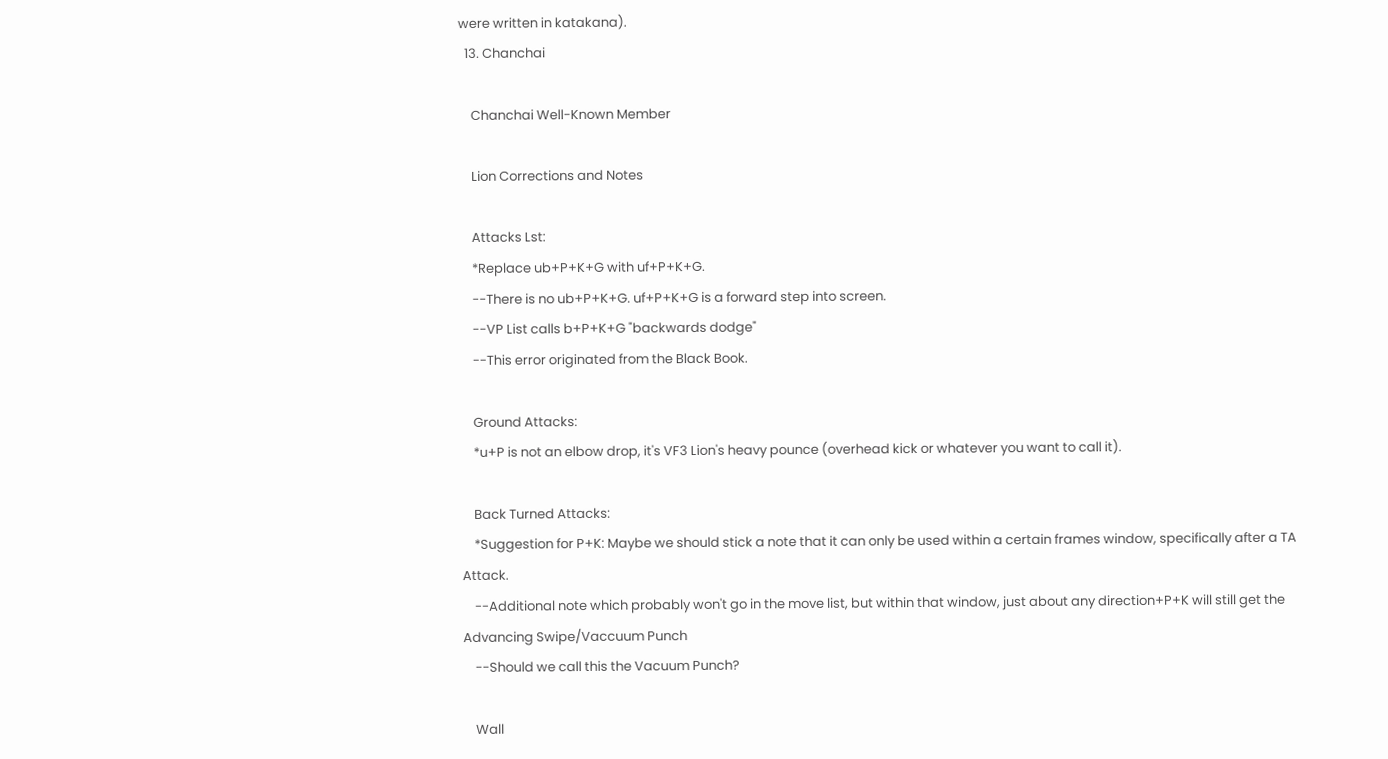were written in katakana).
  13. Chanchai

    Chanchai Well-Known Member

    Lion Corrections and Notes

    Attacks Lst:
    *Replace ub+P+K+G with uf+P+K+G.
    --There is no ub+P+K+G. uf+P+K+G is a forward step into screen.
    --VP List calls b+P+K+G "backwards dodge"
    --This error originated from the Black Book.

    Ground Attacks:
    *u+P is not an elbow drop, it's VF3 Lion's heavy pounce (overhead kick or whatever you want to call it).

    Back Turned Attacks:
    *Suggestion for P+K: Maybe we should stick a note that it can only be used within a certain frames window, specifically after a TA Attack.
    --Additional note which probably won't go in the move list, but within that window, just about any direction+P+K will still get the Advancing Swipe/Vaccuum Punch
    --Should we call this the Vacuum Punch?

    Wall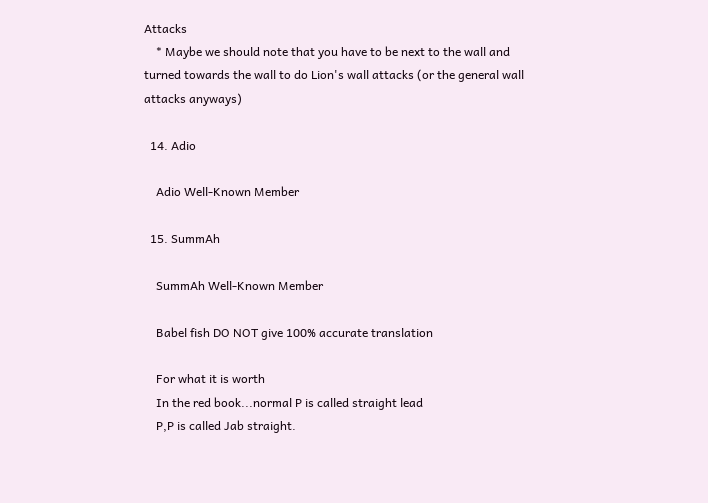Attacks
    * Maybe we should note that you have to be next to the wall and turned towards the wall to do Lion's wall attacks (or the general wall attacks anyways)

  14. Adio

    Adio Well-Known Member

  15. SummAh

    SummAh Well-Known Member

    Babel fish DO NOT give 100% accurate translation

    For what it is worth
    In the red book...normal P is called straight lead
    P,P is called Jab straight.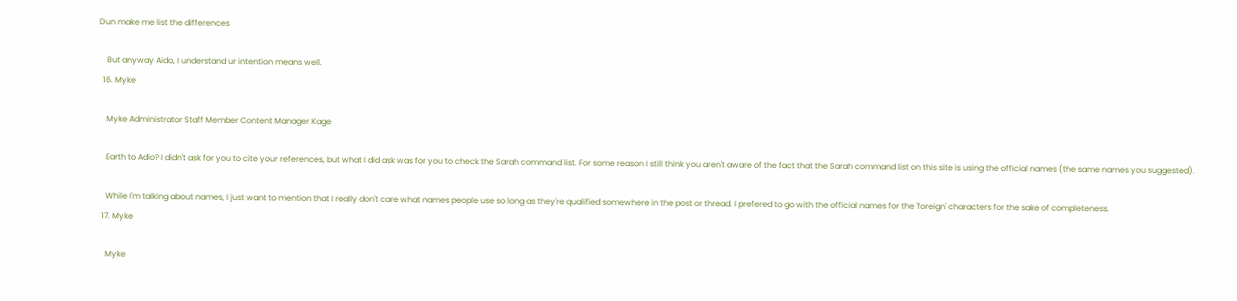Dun make me list the differences

    But anyway Aido, I understand ur intention means well.
  16. Myke

    Myke Administrator Staff Member Content Manager Kage

    Earth to Adio? I didn't ask for you to cite your references, but what I did ask was for you to check the Sarah command list. For some reason I still think you aren't aware of the fact that the Sarah command list on this site is using the official names (the same names you suggested).

    While I'm talking about names, I just want to mention that I really don't care what names people use so long as they're qualified somewhere in the post or thread. I prefered to go with the official names for the 'foreign' characters for the sake of completeness.
  17. Myke

    Myke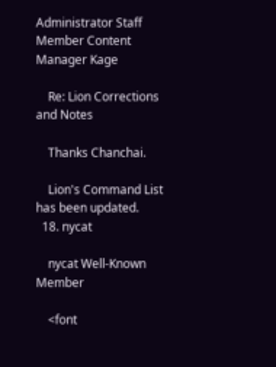Administrator Staff Member Content Manager Kage

    Re: Lion Corrections and Notes

    Thanks Chanchai.

    Lion's Command List has been updated.
  18. nycat

    nycat Well-Known Member

    <font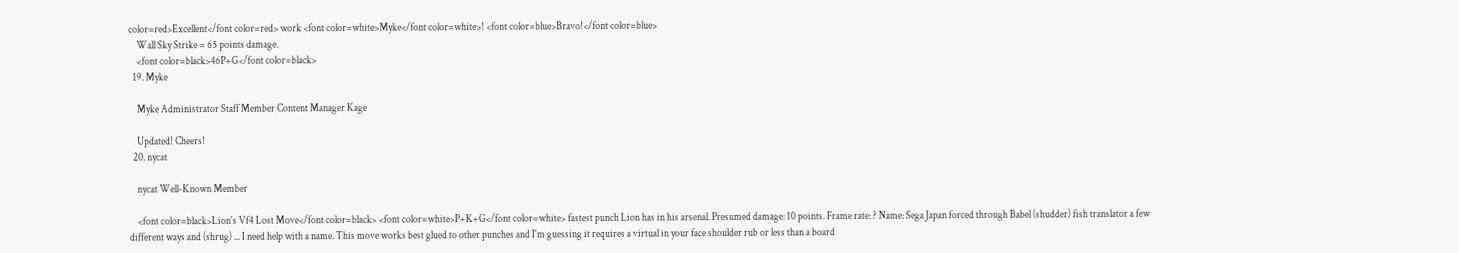color=red>Excellent</font color=red> work <font color=white>Myke</font color=white>! <font color=blue>Bravo!</font color=blue>
    Wall Sky Strike = 65 points damage.
    <font color=black>46P+G</font color=black>
  19. Myke

    Myke Administrator Staff Member Content Manager Kage

    Updated! Cheers!
  20. nycat

    nycat Well-Known Member

    <font color=black>Lion's Vf4 Lost Move</font color=black> <font color=white>P+K+G</font color=white> fastest punch Lion has in his arsenal. Presumed damage: 10 points. Frame rate: ? Name: Sega Japan forced through Babel (shudder) fish translator a few different ways and (shrug) ... I need help with a name. This move works best glued to other punches and I'm guessing it requires a virtual in your face shoulder rub or less than a board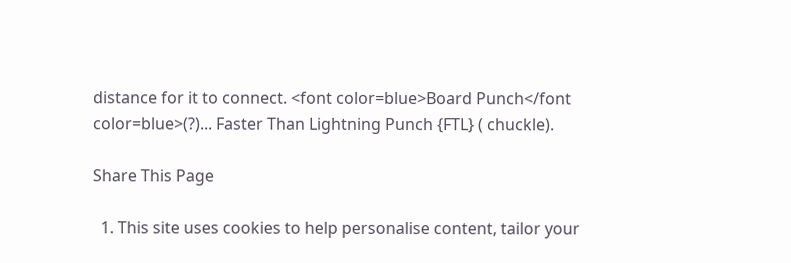distance for it to connect. <font color=blue>Board Punch</font color=blue>(?)... Faster Than Lightning Punch {FTL} ( chuckle).

Share This Page

  1. This site uses cookies to help personalise content, tailor your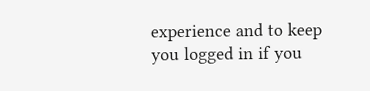experience and to keep you logged in if you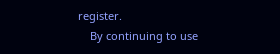register.
    By continuing to use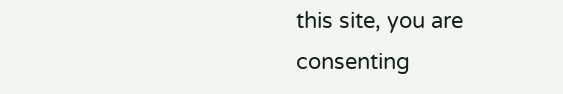this site, you are consenting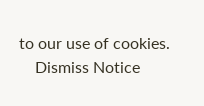to our use of cookies.
    Dismiss Notice